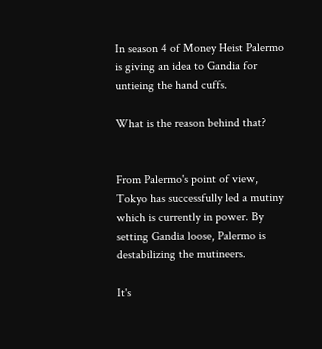In season 4 of Money Heist Palermo is giving an idea to Gandia for untieing the hand cuffs.

What is the reason behind that?


From Palermo's point of view, Tokyo has successfully led a mutiny which is currently in power. By setting Gandia loose, Palermo is destabilizing the mutineers.

It's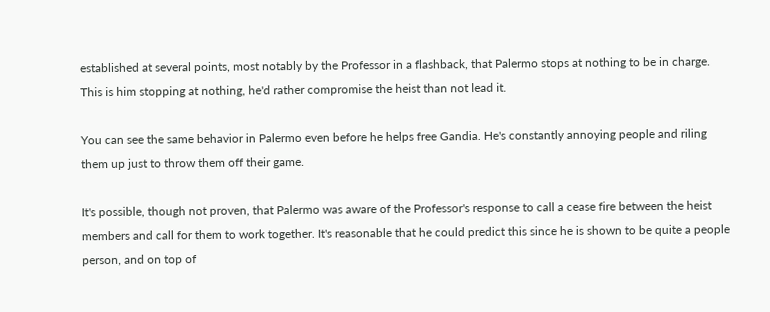established at several points, most notably by the Professor in a flashback, that Palermo stops at nothing to be in charge. This is him stopping at nothing, he'd rather compromise the heist than not lead it.

You can see the same behavior in Palermo even before he helps free Gandia. He's constantly annoying people and riling them up just to throw them off their game.

It's possible, though not proven, that Palermo was aware of the Professor's response to call a cease fire between the heist members and call for them to work together. It's reasonable that he could predict this since he is shown to be quite a people person, and on top of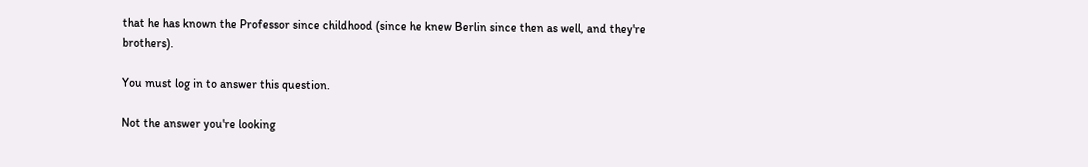that he has known the Professor since childhood (since he knew Berlin since then as well, and they're brothers).

You must log in to answer this question.

Not the answer you're looking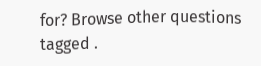for? Browse other questions tagged .